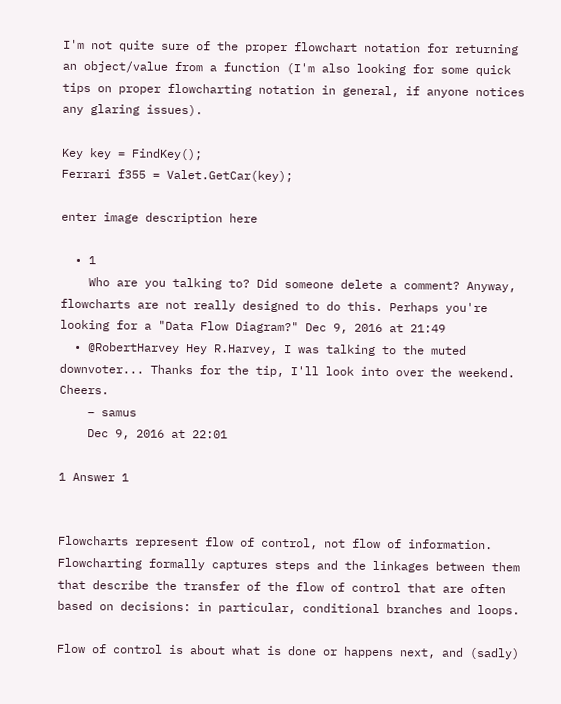I'm not quite sure of the proper flowchart notation for returning an object/value from a function (I'm also looking for some quick tips on proper flowcharting notation in general, if anyone notices any glaring issues).

Key key = FindKey();
Ferrari f355 = Valet.GetCar(key);

enter image description here

  • 1
    Who are you talking to? Did someone delete a comment? Anyway, flowcharts are not really designed to do this. Perhaps you're looking for a "Data Flow Diagram?" Dec 9, 2016 at 21:49
  • @RobertHarvey Hey R.Harvey, I was talking to the muted downvoter... Thanks for the tip, I'll look into over the weekend. Cheers.
    – samus
    Dec 9, 2016 at 22:01

1 Answer 1


Flowcharts represent flow of control, not flow of information. Flowcharting formally captures steps and the linkages between them that describe the transfer of the flow of control that are often based on decisions: in particular, conditional branches and loops.

Flow of control is about what is done or happens next, and (sadly)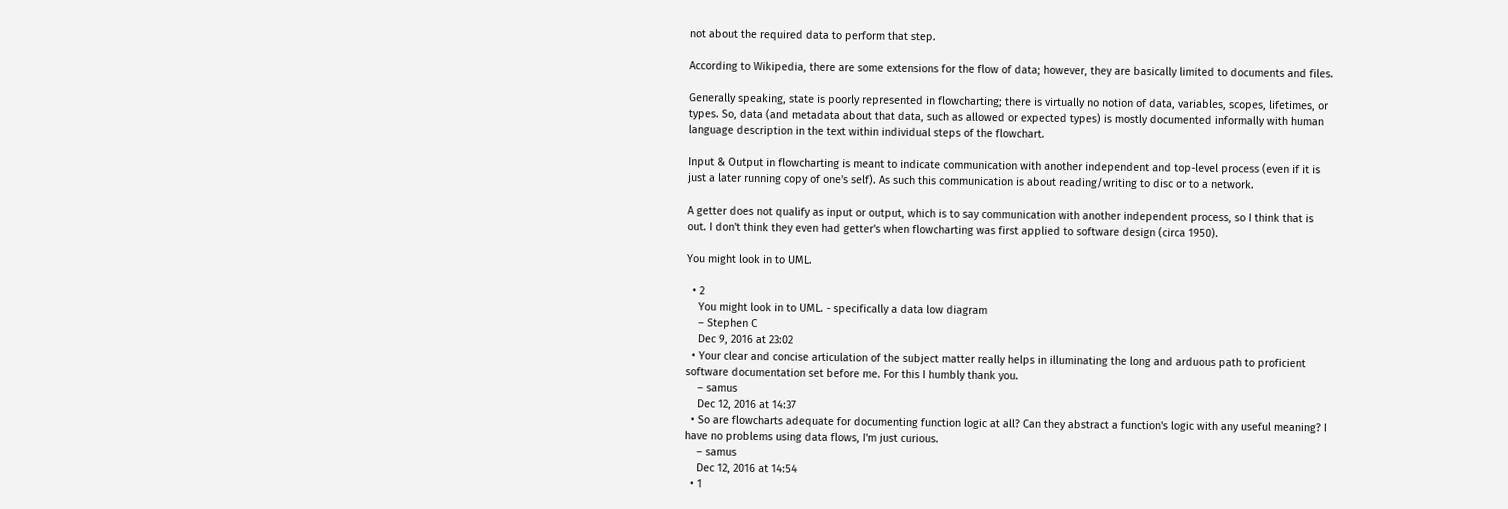not about the required data to perform that step.

According to Wikipedia, there are some extensions for the flow of data; however, they are basically limited to documents and files.

Generally speaking, state is poorly represented in flowcharting; there is virtually no notion of data, variables, scopes, lifetimes, or types. So, data (and metadata about that data, such as allowed or expected types) is mostly documented informally with human language description in the text within individual steps of the flowchart.

Input & Output in flowcharting is meant to indicate communication with another independent and top-level process (even if it is just a later running copy of one's self). As such this communication is about reading/writing to disc or to a network.

A getter does not qualify as input or output, which is to say communication with another independent process, so I think that is out. I don't think they even had getter's when flowcharting was first applied to software design (circa 1950).

You might look in to UML.

  • 2
    You might look in to UML. - specifically a data low diagram
    – Stephen C
    Dec 9, 2016 at 23:02
  • Your clear and concise articulation of the subject matter really helps in illuminating the long and arduous path to proficient software documentation set before me. For this I humbly thank you.
    – samus
    Dec 12, 2016 at 14:37
  • So are flowcharts adequate for documenting function logic at all? Can they abstract a function's logic with any useful meaning? I have no problems using data flows, I'm just curious.
    – samus
    Dec 12, 2016 at 14:54
  • 1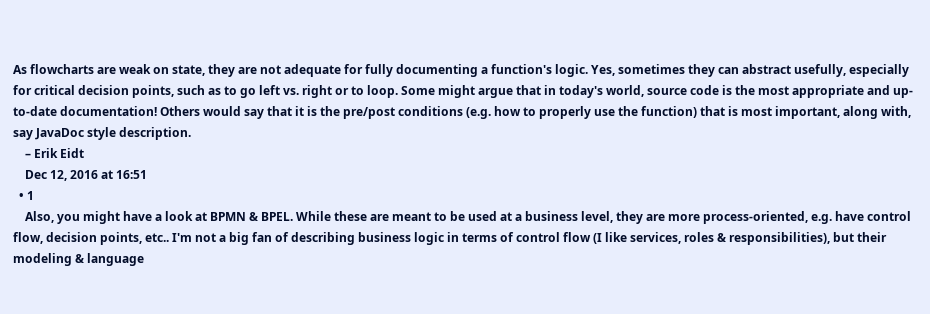As flowcharts are weak on state, they are not adequate for fully documenting a function's logic. Yes, sometimes they can abstract usefully, especially for critical decision points, such as to go left vs. right or to loop. Some might argue that in today's world, source code is the most appropriate and up-to-date documentation! Others would say that it is the pre/post conditions (e.g. how to properly use the function) that is most important, along with, say JavaDoc style description.
    – Erik Eidt
    Dec 12, 2016 at 16:51
  • 1
    Also, you might have a look at BPMN & BPEL. While these are meant to be used at a business level, they are more process-oriented, e.g. have control flow, decision points, etc.. I'm not a big fan of describing business logic in terms of control flow (I like services, roles & responsibilities), but their modeling & language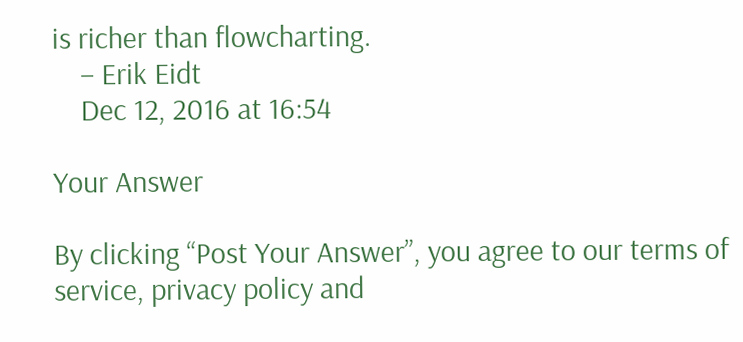is richer than flowcharting.
    – Erik Eidt
    Dec 12, 2016 at 16:54

Your Answer

By clicking “Post Your Answer”, you agree to our terms of service, privacy policy and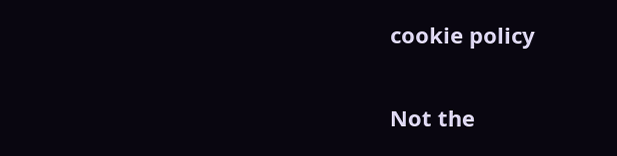cookie policy

Not the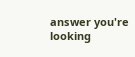answer you're looking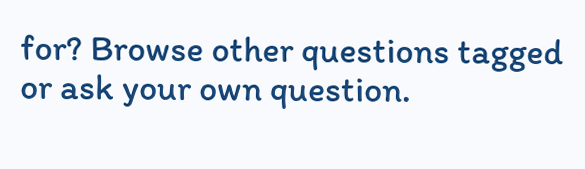for? Browse other questions tagged or ask your own question.